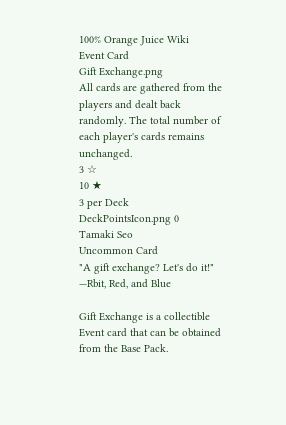100% Orange Juice Wiki
Event Card
Gift Exchange.png
All cards are gathered from the players and dealt back randomly. The total number of each player's cards remains unchanged.
3 ☆
10 ★
3 per Deck
DeckPointsIcon.png 0
Tamaki Seo
Uncommon Card
"A gift exchange? Let's do it!" —Rbit, Red, and Blue

Gift Exchange is a collectible Event card that can be obtained from the Base Pack.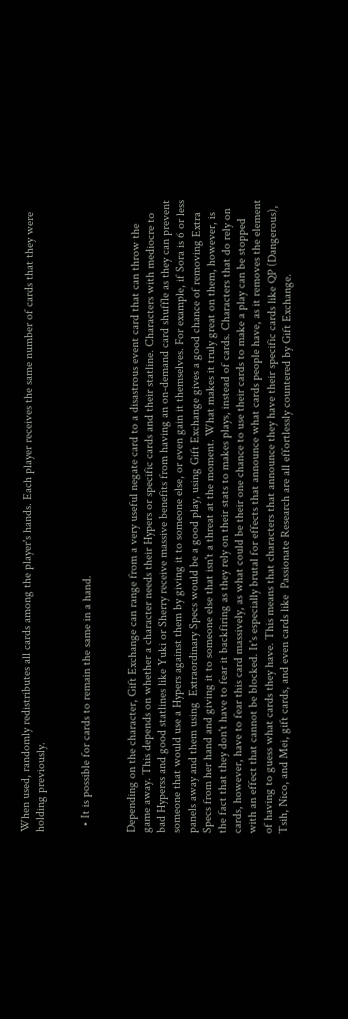When used, randomly redistributes all cards among the player's hands. Each player receives the same number of cards that they were holding previously.


  • It is possible for cards to remain the same in a hand.


Depending on the character, Gift Exchange can range from a very useful negate card to a disastrous event card that can throw the game away. This depends on whether a character needs their Hypers or specific cards and their statline. Characters with mediocre to bad Hyperss and good statlines like Yuki or Sherry receive massive benefits from having an on-demand card shuffle as they can prevent someone that would use a Hypers against them by giving it to someone else, or even gain it themselves. For example, if Sora is 6 or less panels away and them using  Extraordinary Specs would be a good play, using Gift Exchange gives a good chance of removing Extra Specs from her hand and giving it to someone else that isn't a threat at the moment. What makes it truly great on them, however, is the fact that they don't have to fear it backfiring as they rely on their stats to makes plays, instead of cards. Characters that do rely on cards, however, have to fear this card massively, as what could be their one chance to use their cards to make a play can be stopped with an effect that cannot be blocked. It's especially brutal for effects that announce what cards people have, as it removes the element of having to guess what cards they have. This means that characters that announce they have their specific cards like QP (Dangerous), Tsih, Nico, and Mei, gift cards, and even cards like  Passionate Research are all effortlessly countered by Gift Exchange.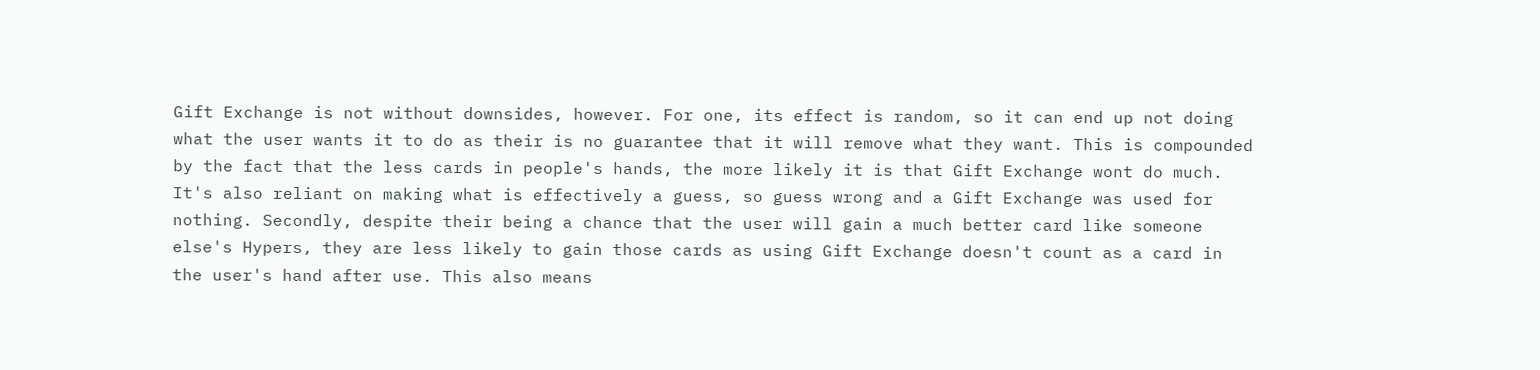Gift Exchange is not without downsides, however. For one, its effect is random, so it can end up not doing what the user wants it to do as their is no guarantee that it will remove what they want. This is compounded by the fact that the less cards in people's hands, the more likely it is that Gift Exchange wont do much. It's also reliant on making what is effectively a guess, so guess wrong and a Gift Exchange was used for nothing. Secondly, despite their being a chance that the user will gain a much better card like someone else's Hypers, they are less likely to gain those cards as using Gift Exchange doesn't count as a card in the user's hand after use. This also means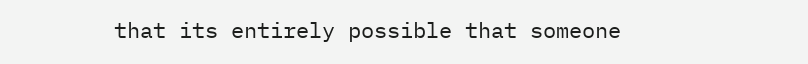that its entirely possible that someone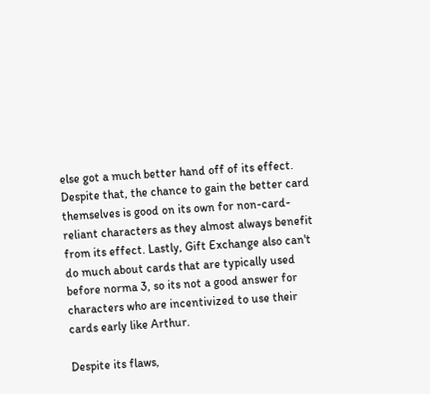else got a much better hand off of its effect. Despite that, the chance to gain the better card themselves is good on its own for non-card-reliant characters as they almost always benefit from its effect. Lastly, Gift Exchange also can't do much about cards that are typically used before norma 3, so its not a good answer for characters who are incentivized to use their cards early like Arthur.

Despite its flaws,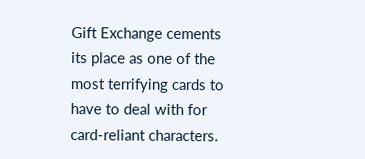Gift Exchange cements its place as one of the most terrifying cards to have to deal with for card-reliant characters.